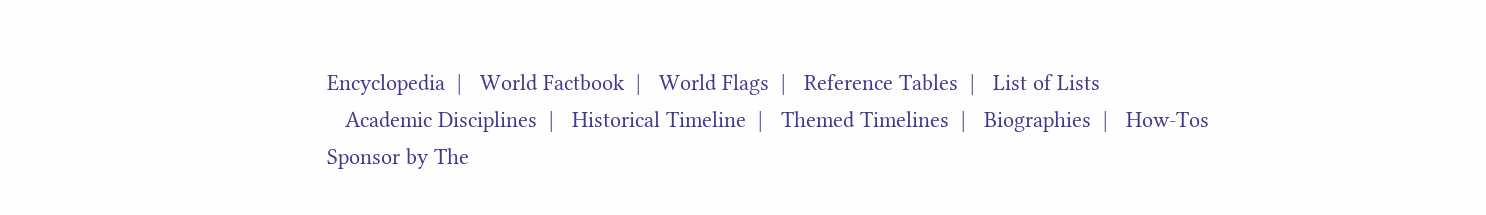Encyclopedia  |   World Factbook  |   World Flags  |   Reference Tables  |   List of Lists
   Academic Disciplines  |   Historical Timeline  |   Themed Timelines  |   Biographies  |   How-Tos
Sponsor by The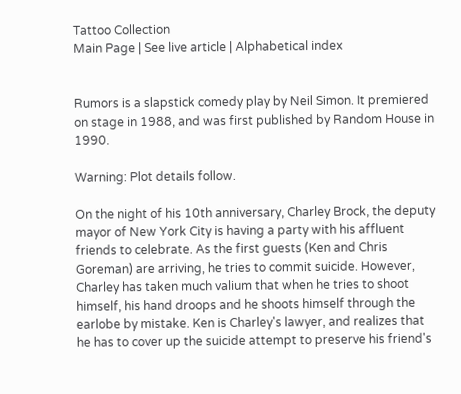Tattoo Collection
Main Page | See live article | Alphabetical index


Rumors is a slapstick comedy play by Neil Simon. It premiered on stage in 1988, and was first published by Random House in 1990.

Warning: Plot details follow.

On the night of his 10th anniversary, Charley Brock, the deputy mayor of New York City is having a party with his affluent friends to celebrate. As the first guests (Ken and Chris Goreman) are arriving, he tries to commit suicide. However, Charley has taken much valium that when he tries to shoot himself, his hand droops and he shoots himself through the earlobe by mistake. Ken is Charley's lawyer, and realizes that he has to cover up the suicide attempt to preserve his friend's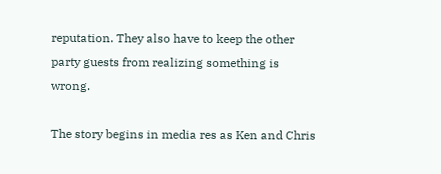reputation. They also have to keep the other party guests from realizing something is wrong.

The story begins in media res as Ken and Chris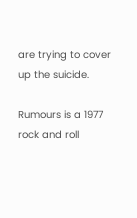are trying to cover up the suicide.

Rumours is a 1977 rock and roll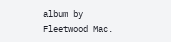album by Fleetwood Mac.